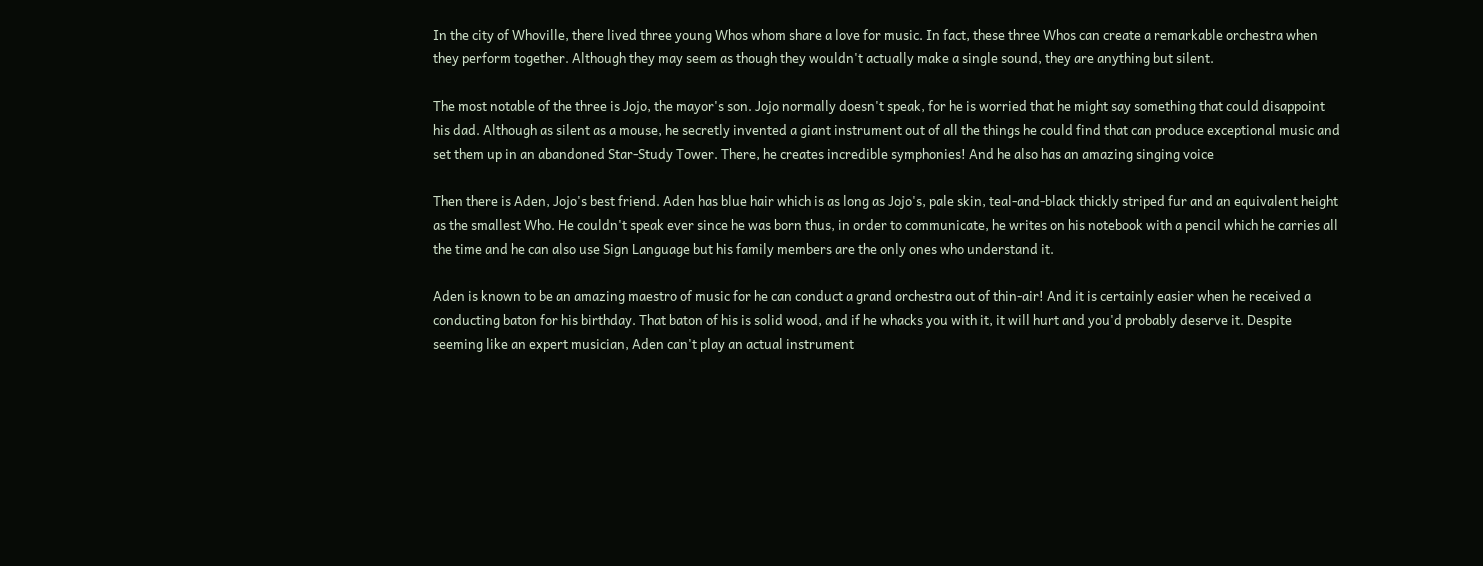In the city of Whoville, there lived three young Whos whom share a love for music. In fact, these three Whos can create a remarkable orchestra when they perform together. Although they may seem as though they wouldn't actually make a single sound, they are anything but silent.

The most notable of the three is Jojo, the mayor's son. Jojo normally doesn't speak, for he is worried that he might say something that could disappoint his dad. Although as silent as a mouse, he secretly invented a giant instrument out of all the things he could find that can produce exceptional music and set them up in an abandoned Star-Study Tower. There, he creates incredible symphonies! And he also has an amazing singing voice

Then there is Aden, Jojo's best friend. Aden has blue hair which is as long as Jojo's, pale skin, teal-and-black thickly striped fur and an equivalent height as the smallest Who. He couldn't speak ever since he was born thus, in order to communicate, he writes on his notebook with a pencil which he carries all the time and he can also use Sign Language but his family members are the only ones who understand it.

Aden is known to be an amazing maestro of music for he can conduct a grand orchestra out of thin-air! And it is certainly easier when he received a conducting baton for his birthday. That baton of his is solid wood, and if he whacks you with it, it will hurt and you'd probably deserve it. Despite seeming like an expert musician, Aden can't play an actual instrument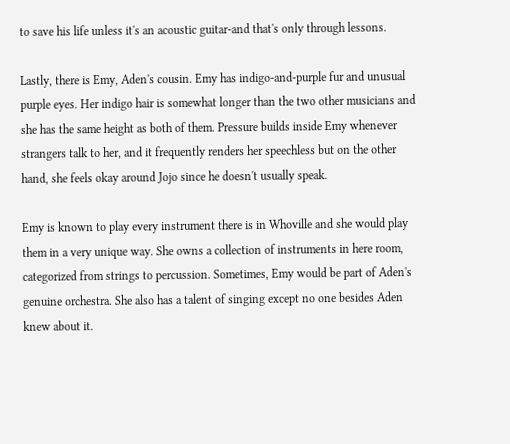to save his life unless it's an acoustic guitar-and that's only through lessons.

Lastly, there is Emy, Aden's cousin. Emy has indigo-and-purple fur and unusual purple eyes. Her indigo hair is somewhat longer than the two other musicians and she has the same height as both of them. Pressure builds inside Emy whenever strangers talk to her, and it frequently renders her speechless but on the other hand, she feels okay around Jojo since he doesn't usually speak.

Emy is known to play every instrument there is in Whoville and she would play them in a very unique way. She owns a collection of instruments in here room, categorized from strings to percussion. Sometimes, Emy would be part of Aden's genuine orchestra. She also has a talent of singing except no one besides Aden knew about it.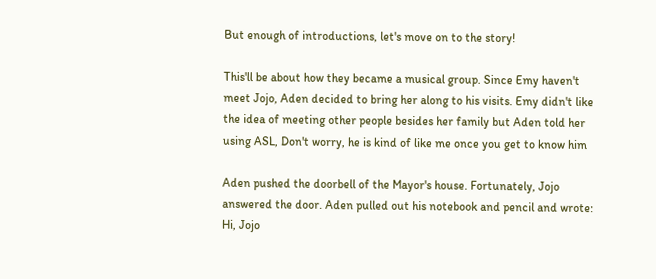But enough of introductions, let's move on to the story!

This'll be about how they became a musical group. Since Emy haven't meet Jojo, Aden decided to bring her along to his visits. Emy didn't like the idea of meeting other people besides her family but Aden told her using ASL, Don't worry, he is kind of like me once you get to know him

Aden pushed the doorbell of the Mayor's house. Fortunately, Jojo answered the door. Aden pulled out his notebook and pencil and wrote: Hi, Jojo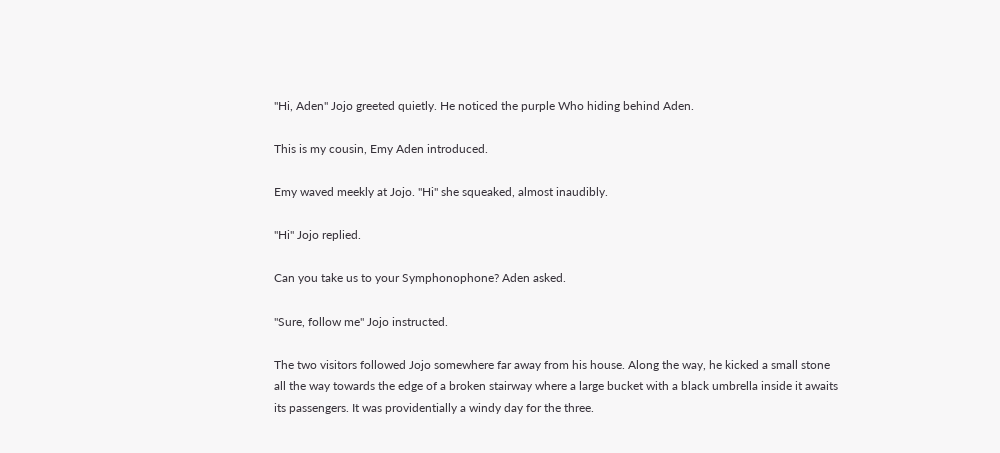"Hi, Aden" Jojo greeted quietly. He noticed the purple Who hiding behind Aden.

This is my cousin, Emy Aden introduced.

Emy waved meekly at Jojo. "Hi" she squeaked, almost inaudibly.

"Hi" Jojo replied.

Can you take us to your Symphonophone? Aden asked.

"Sure, follow me" Jojo instructed.

The two visitors followed Jojo somewhere far away from his house. Along the way, he kicked a small stone all the way towards the edge of a broken stairway where a large bucket with a black umbrella inside it awaits its passengers. It was providentially a windy day for the three.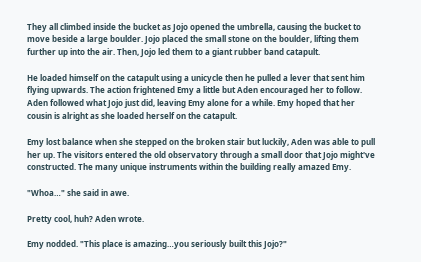They all climbed inside the bucket as Jojo opened the umbrella, causing the bucket to move beside a large boulder. Jojo placed the small stone on the boulder, lifting them further up into the air. Then, Jojo led them to a giant rubber band catapult.

He loaded himself on the catapult using a unicycle then he pulled a lever that sent him flying upwards. The action frightened Emy a little but Aden encouraged her to follow. Aden followed what Jojo just did, leaving Emy alone for a while. Emy hoped that her cousin is alright as she loaded herself on the catapult.

Emy lost balance when she stepped on the broken stair but luckily, Aden was able to pull her up. The visitors entered the old observatory through a small door that Jojo might've constructed. The many unique instruments within the building really amazed Emy.

"Whoa…" she said in awe.

Pretty cool, huh? Aden wrote.

Emy nodded. "This place is amazing…you seriously built this Jojo?"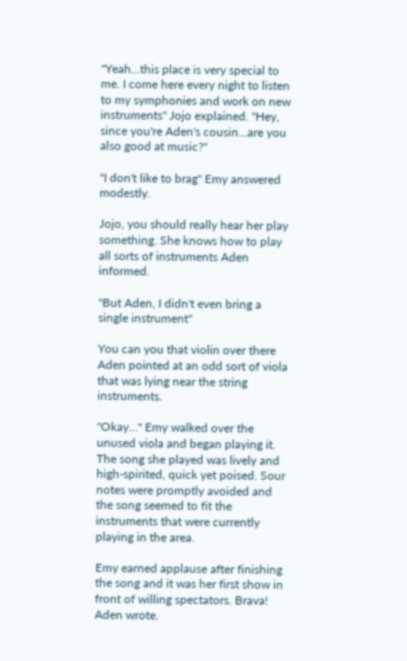"Yeah…this place is very special to me. I come here every night to listen to my symphonies and work on new instruments" Jojo explained. "Hey, since you're Aden's cousin…are you also good at music?"

"I don't like to brag" Emy answered modestly.

Jojo, you should really hear her play something. She knows how to play all sorts of instruments Aden informed.

"But Aden, I didn't even bring a single instrument"

You can you that violin over there Aden pointed at an odd sort of viola that was lying near the string instruments.

"Okay…" Emy walked over the unused viola and began playing it. The song she played was lively and high-spirited, quick yet poised. Sour notes were promptly avoided and the song seemed to fit the instruments that were currently playing in the area.

Emy earned applause after finishing the song and it was her first show in front of willing spectators. Brava! Aden wrote.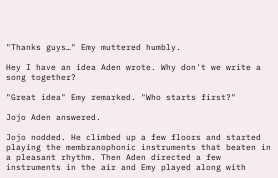"Thanks guys…" Emy muttered humbly.

Hey I have an idea Aden wrote. Why don't we write a song together?

"Great idea" Emy remarked. "Who starts first?"

Jojo Aden answered.

Jojo nodded. He climbed up a few floors and started playing the membranophonic instruments that beaten in a pleasant rhythm. Then Aden directed a few instruments in the air and Emy played along with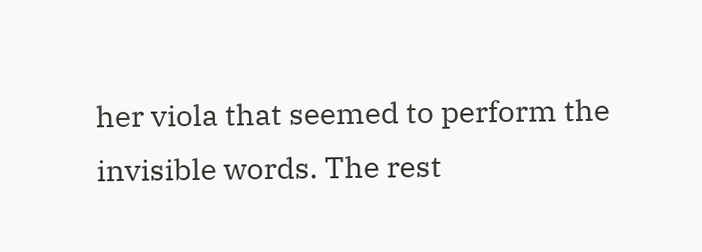her viola that seemed to perform the invisible words. The rest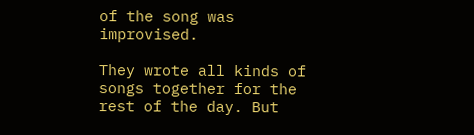of the song was improvised.

They wrote all kinds of songs together for the rest of the day. But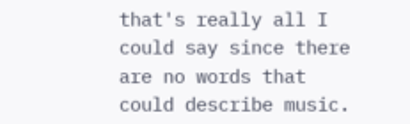that's really all I could say since there are no words that could describe music.